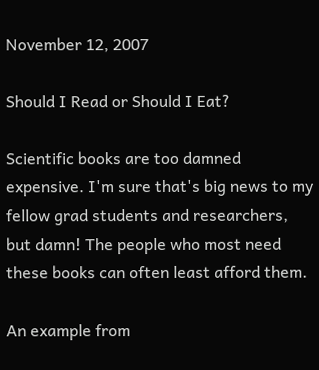November 12, 2007

Should I Read or Should I Eat?

Scientific books are too damned expensive. I'm sure that's big news to my fellow grad students and researchers, but damn! The people who most need these books can often least afford them.

An example from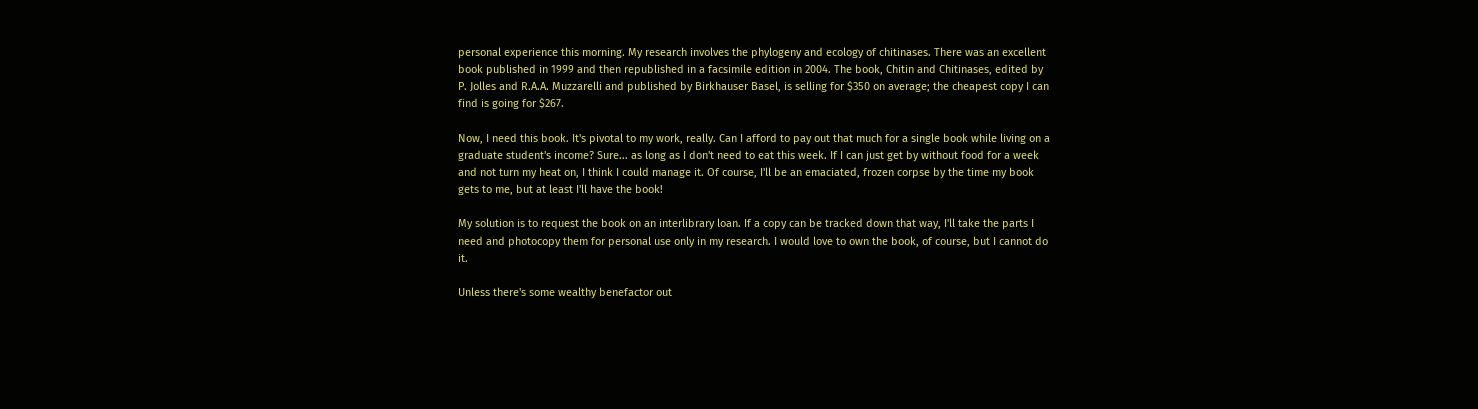personal experience this morning. My research involves the phylogeny and ecology of chitinases. There was an excellent book published in 1999 and then republished in a facsimile edition in 2004. The book, Chitin and Chitinases, edited by P. Jolles and R.A.A. Muzzarelli and published by Birkhauser Basel, is selling for $350 on average; the cheapest copy I can find is going for $267.

Now, I need this book. It's pivotal to my work, really. Can I afford to pay out that much for a single book while living on a graduate student's income? Sure... as long as I don't need to eat this week. If I can just get by without food for a week and not turn my heat on, I think I could manage it. Of course, I'll be an emaciated, frozen corpse by the time my book gets to me, but at least I'll have the book!

My solution is to request the book on an interlibrary loan. If a copy can be tracked down that way, I'll take the parts I need and photocopy them for personal use only in my research. I would love to own the book, of course, but I cannot do it.

Unless there's some wealthy benefactor out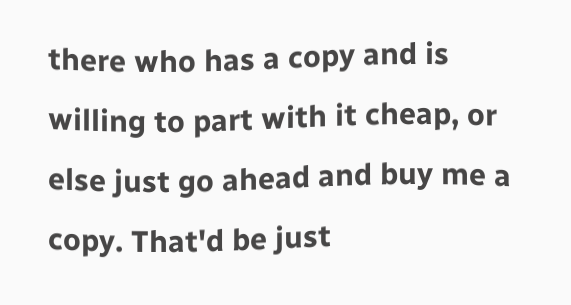there who has a copy and is willing to part with it cheap, or else just go ahead and buy me a copy. That'd be just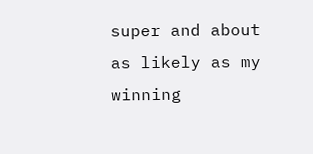super and about as likely as my winning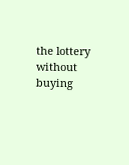the lottery without buying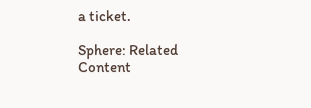a ticket.

Sphere: Related Content